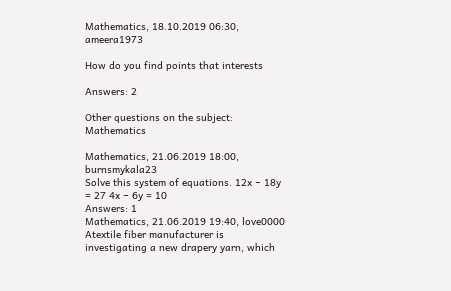Mathematics, 18.10.2019 06:30, ameera1973

How do you find points that interests

Answers: 2

Other questions on the subject: Mathematics

Mathematics, 21.06.2019 18:00, burnsmykala23
Solve this system of equations. 12x − 18y = 27 4x − 6y = 10
Answers: 1
Mathematics, 21.06.2019 19:40, love0000
Atextile fiber manufacturer is investigating a new drapery yarn, which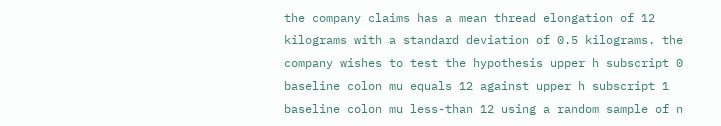the company claims has a mean thread elongation of 12 kilograms with a standard deviation of 0.5 kilograms. the company wishes to test the hypothesis upper h subscript 0 baseline colon mu equals 12 against upper h subscript 1 baseline colon mu less-than 12 using a random sample of n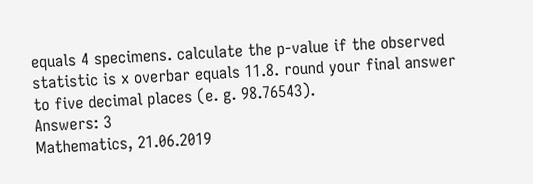equals 4 specimens. calculate the p-value if the observed statistic is x overbar equals 11.8. round your final answer to five decimal places (e. g. 98.76543).
Answers: 3
Mathematics, 21.06.2019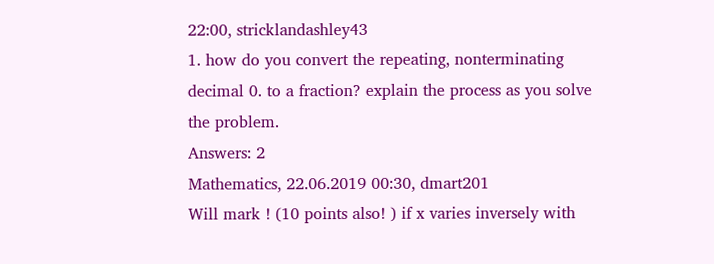22:00, stricklandashley43
1. how do you convert the repeating, nonterminating decimal 0. to a fraction? explain the process as you solve the problem.
Answers: 2
Mathematics, 22.06.2019 00:30, dmart201
Will mark ! (10 points also! ) if x varies inversely with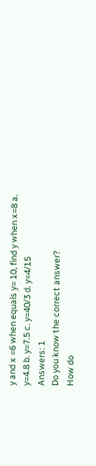y and x =6 when equals y= 10, find y when x=8 a. y=4.8 b. y=7.5 c. y=40/3 d. y=4/15
Answers: 1
Do you know the correct answer?
How do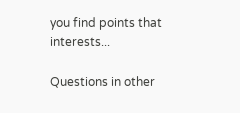you find points that interests...

Questions in other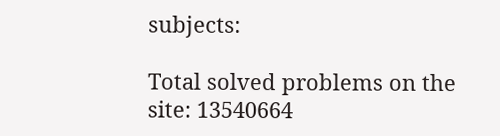subjects:

Total solved problems on the site: 13540664